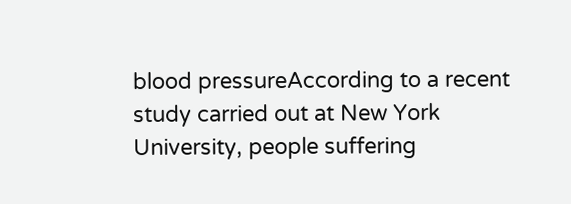blood pressureAccording to a recent study carried out at New York University, people suffering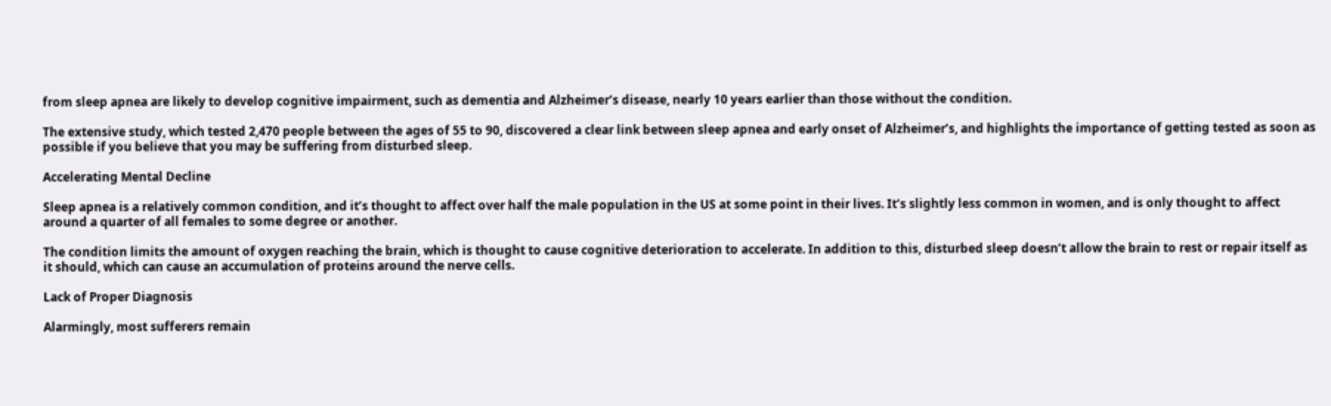from sleep apnea are likely to develop cognitive impairment, such as dementia and Alzheimer’s disease, nearly 10 years earlier than those without the condition.

The extensive study, which tested 2,470 people between the ages of 55 to 90, discovered a clear link between sleep apnea and early onset of Alzheimer’s, and highlights the importance of getting tested as soon as possible if you believe that you may be suffering from disturbed sleep.

Accelerating Mental Decline

Sleep apnea is a relatively common condition, and it’s thought to affect over half the male population in the US at some point in their lives. It’s slightly less common in women, and is only thought to affect around a quarter of all females to some degree or another.

The condition limits the amount of oxygen reaching the brain, which is thought to cause cognitive deterioration to accelerate. In addition to this, disturbed sleep doesn’t allow the brain to rest or repair itself as it should, which can cause an accumulation of proteins around the nerve cells.

Lack of Proper Diagnosis

Alarmingly, most sufferers remain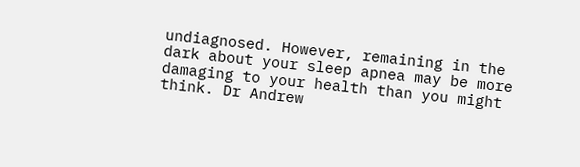undiagnosed. However, remaining in the dark about your sleep apnea may be more damaging to your health than you might think. Dr Andrew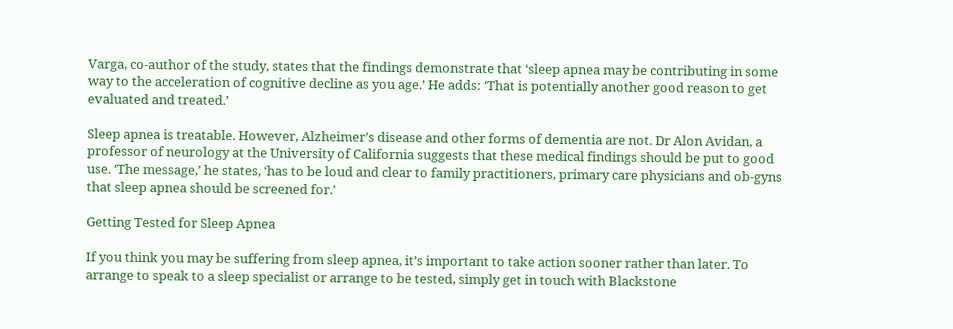Varga, co-author of the study, states that the findings demonstrate that ‘sleep apnea may be contributing in some way to the acceleration of cognitive decline as you age.’ He adds: ‘That is potentially another good reason to get evaluated and treated.’

Sleep apnea is treatable. However, Alzheimer’s disease and other forms of dementia are not. Dr Alon Avidan, a professor of neurology at the University of California suggests that these medical findings should be put to good use. ‘The message,’ he states, ‘has to be loud and clear to family practitioners, primary care physicians and ob-gyns that sleep apnea should be screened for.’

Getting Tested for Sleep Apnea

If you think you may be suffering from sleep apnea, it’s important to take action sooner rather than later. To arrange to speak to a sleep specialist or arrange to be tested, simply get in touch with Blackstone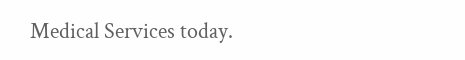Medical Services today.